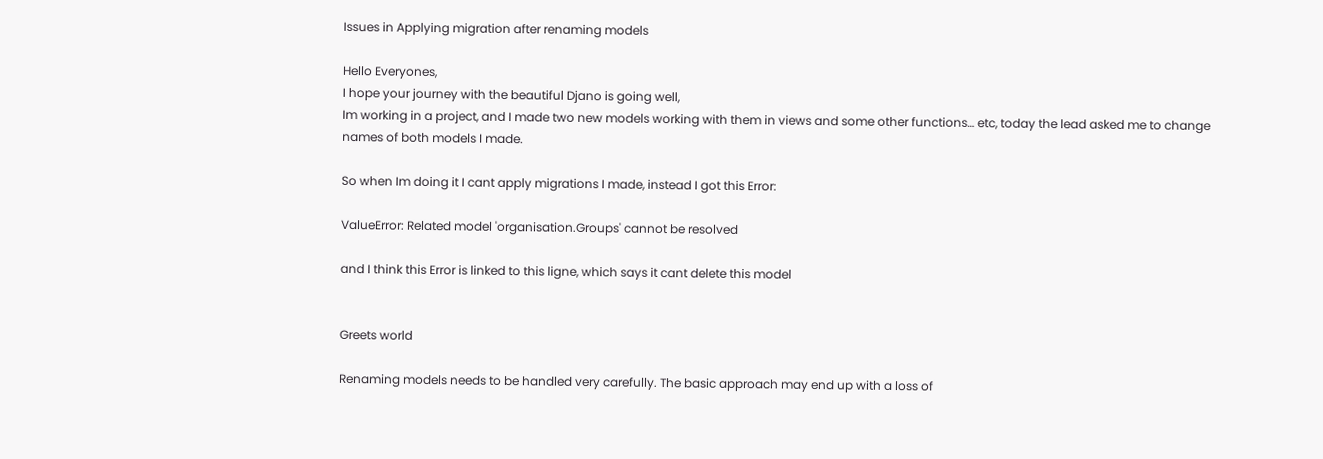Issues in Applying migration after renaming models

Hello Everyones,
I hope your journey with the beautiful Djano is going well,
Im working in a project, and I made two new models working with them in views and some other functions… etc, today the lead asked me to change names of both models I made.

So when Im doing it I cant apply migrations I made, instead I got this Error:

ValueError: Related model 'organisation.Groups' cannot be resolved

and I think this Error is linked to this ligne, which says it cant delete this model


Greets world

Renaming models needs to be handled very carefully. The basic approach may end up with a loss of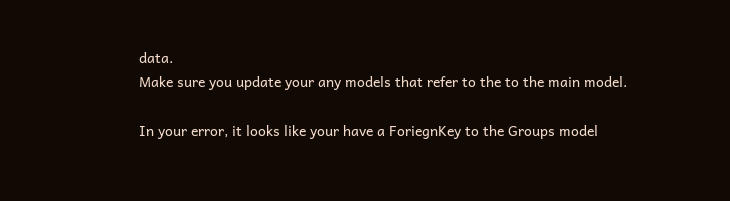data.
Make sure you update your any models that refer to the to the main model.

In your error, it looks like your have a ForiegnKey to the Groups model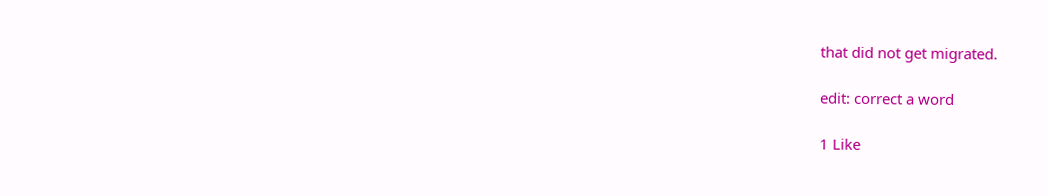that did not get migrated.

edit: correct a word

1 Like